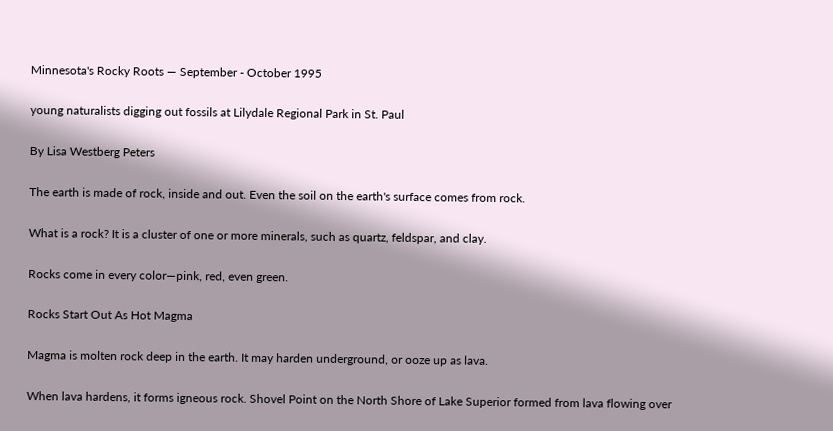Minnesota's Rocky Roots — September - October 1995

young naturalists digging out fossils at Lilydale Regional Park in St. Paul

By Lisa Westberg Peters

The earth is made of rock, inside and out. Even the soil on the earth's surface comes from rock.

What is a rock? It is a cluster of one or more minerals, such as quartz, feldspar, and clay.

Rocks come in every color—pink, red, even green.

Rocks Start Out As Hot Magma

Magma is molten rock deep in the earth. It may harden underground, or ooze up as lava.

When lava hardens, it forms igneous rock. Shovel Point on the North Shore of Lake Superior formed from lava flowing over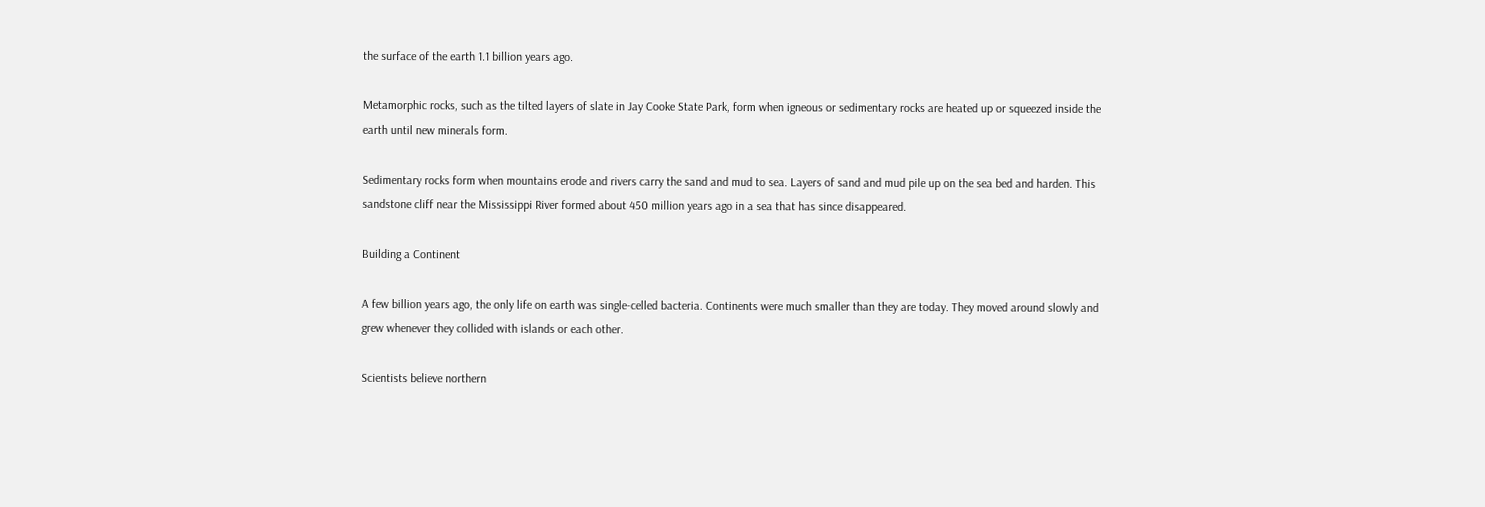the surface of the earth 1.1 billion years ago.

Metamorphic rocks, such as the tilted layers of slate in Jay Cooke State Park, form when igneous or sedimentary rocks are heated up or squeezed inside the earth until new minerals form.

Sedimentary rocks form when mountains erode and rivers carry the sand and mud to sea. Layers of sand and mud pile up on the sea bed and harden. This sandstone cliff near the Mississippi River formed about 450 million years ago in a sea that has since disappeared.

Building a Continent

A few billion years ago, the only life on earth was single-celled bacteria. Continents were much smaller than they are today. They moved around slowly and grew whenever they collided with islands or each other.

Scientists believe northern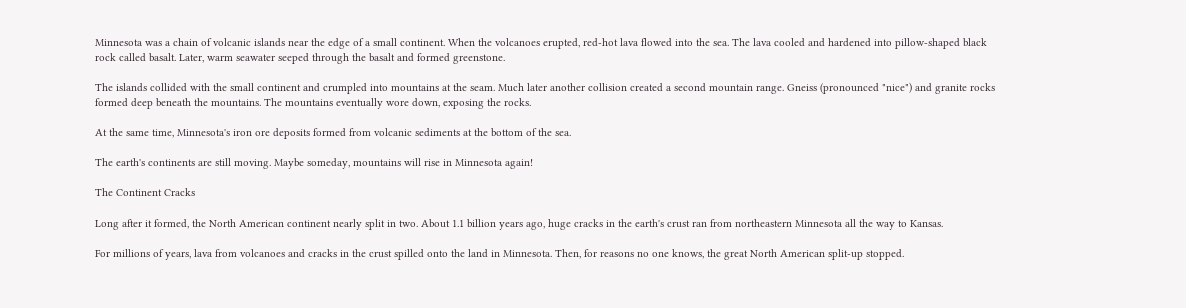Minnesota was a chain of volcanic islands near the edge of a small continent. When the volcanoes erupted, red-hot lava flowed into the sea. The lava cooled and hardened into pillow-shaped black rock called basalt. Later, warm seawater seeped through the basalt and formed greenstone.

The islands collided with the small continent and crumpled into mountains at the seam. Much later another collision created a second mountain range. Gneiss (pronounced "nice") and granite rocks formed deep beneath the mountains. The mountains eventually wore down, exposing the rocks.

At the same time, Minnesota's iron ore deposits formed from volcanic sediments at the bottom of the sea.

The earth's continents are still moving. Maybe someday, mountains will rise in Minnesota again!

The Continent Cracks

Long after it formed, the North American continent nearly split in two. About 1.1 billion years ago, huge cracks in the earth's crust ran from northeastern Minnesota all the way to Kansas.

For millions of years, lava from volcanoes and cracks in the crust spilled onto the land in Minnesota. Then, for reasons no one knows, the great North American split-up stopped.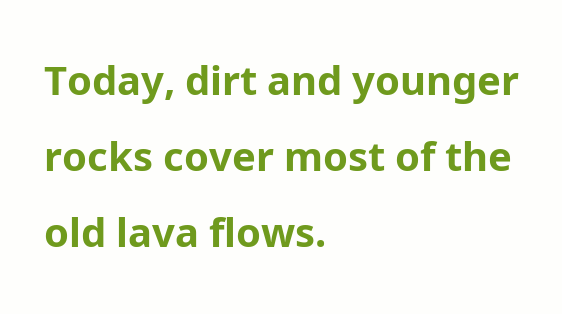Today, dirt and younger rocks cover most of the old lava flows.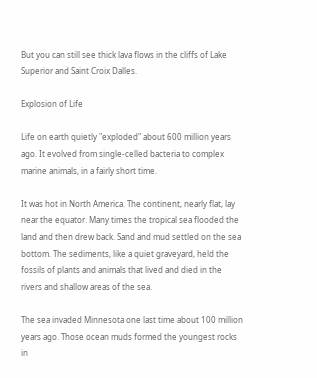But you can still see thick lava flows in the cliffs of Lake Superior and Saint Croix Dalles.

Explosion of Life

Life on earth quietly "exploded" about 600 million years ago. It evolved from single-celled bacteria to complex marine animals, in a fairly short time.

It was hot in North America. The continent, nearly flat, lay near the equator. Many times the tropical sea flooded the land and then drew back. Sand and mud settled on the sea bottom. The sediments, like a quiet graveyard, held the fossils of plants and animals that lived and died in the rivers and shallow areas of the sea.

The sea invaded Minnesota one last time about 100 million years ago. Those ocean muds formed the youngest rocks in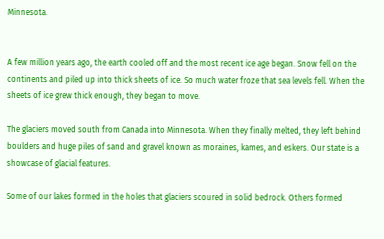Minnesota.


A few million years ago, the earth cooled off and the most recent ice age began. Snow fell on the continents and piled up into thick sheets of ice. So much water froze that sea levels fell. When the sheets of ice grew thick enough, they began to move.

The glaciers moved south from Canada into Minnesota. When they finally melted, they left behind boulders and huge piles of sand and gravel known as moraines, kames, and eskers. Our state is a showcase of glacial features.

Some of our lakes formed in the holes that glaciers scoured in solid bedrock. Others formed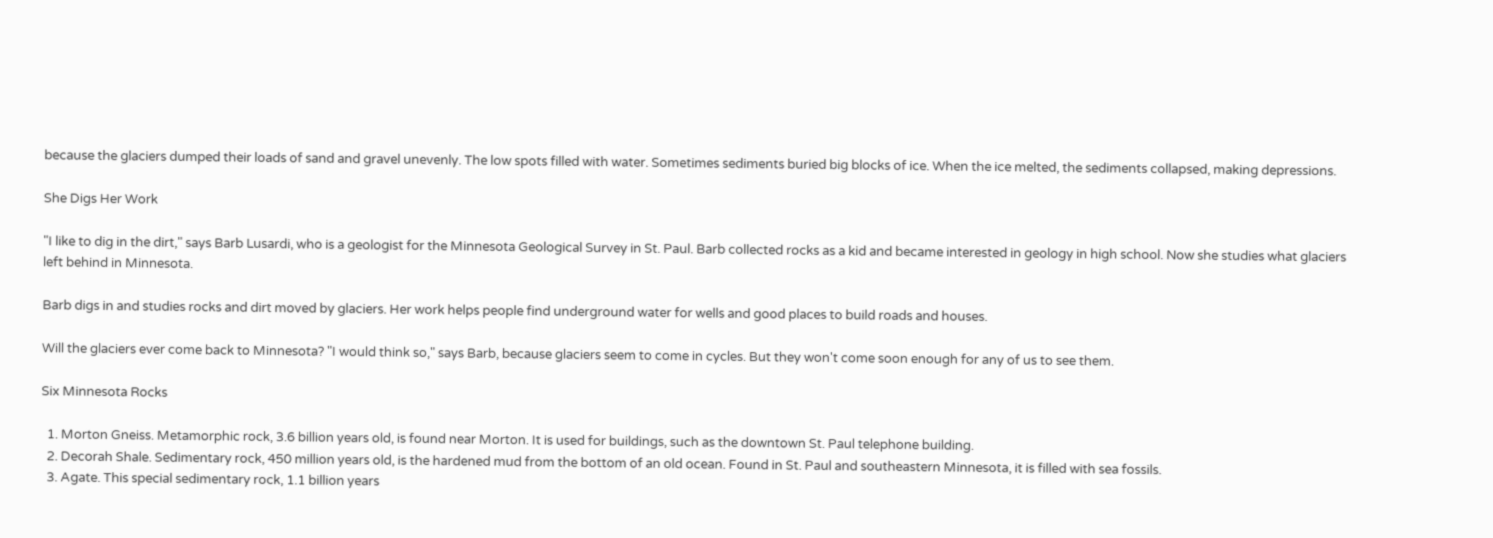because the glaciers dumped their loads of sand and gravel unevenly. The low spots filled with water. Sometimes sediments buried big blocks of ice. When the ice melted, the sediments collapsed, making depressions.

She Digs Her Work

"I like to dig in the dirt," says Barb Lusardi, who is a geologist for the Minnesota Geological Survey in St. Paul. Barb collected rocks as a kid and became interested in geology in high school. Now she studies what glaciers left behind in Minnesota.

Barb digs in and studies rocks and dirt moved by glaciers. Her work helps people find underground water for wells and good places to build roads and houses.

Will the glaciers ever come back to Minnesota? "I would think so," says Barb, because glaciers seem to come in cycles. But they won't come soon enough for any of us to see them.

Six Minnesota Rocks

  1. Morton Gneiss. Metamorphic rock, 3.6 billion years old, is found near Morton. It is used for buildings, such as the downtown St. Paul telephone building.
  2. Decorah Shale. Sedimentary rock, 450 million years old, is the hardened mud from the bottom of an old ocean. Found in St. Paul and southeastern Minnesota, it is filled with sea fossils.
  3. Agate. This special sedimentary rock, 1.1 billion years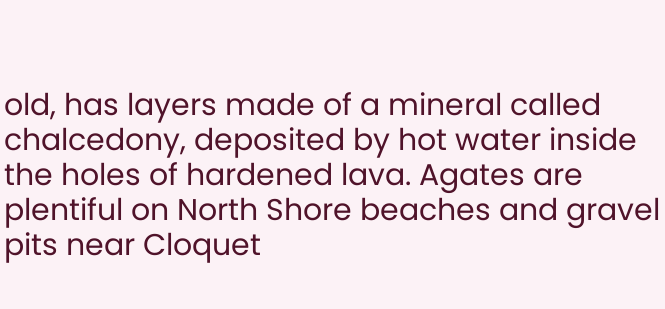old, has layers made of a mineral called chalcedony, deposited by hot water inside the holes of hardened lava. Agates are plentiful on North Shore beaches and gravel pits near Cloquet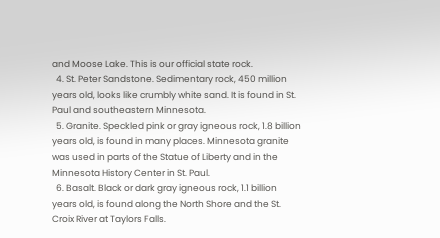and Moose Lake. This is our official state rock.
  4. St. Peter Sandstone. Sedimentary rock, 450 million years old, looks like crumbly white sand. It is found in St. Paul and southeastern Minnesota.
  5. Granite. Speckled pink or gray igneous rock, 1.8 billion years old, is found in many places. Minnesota granite was used in parts of the Statue of Liberty and in the Minnesota History Center in St. Paul.
  6. Basalt. Black or dark gray igneous rock, 1.1 billion years old, is found along the North Shore and the St. Croix River at Taylors Falls.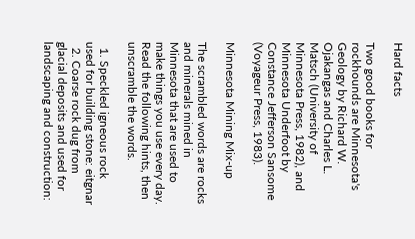Hard facts

Two good books for rockhounds are Minnesota's Geology by Richard W. Ojakangas and Charles L. Matsch (University of Minnesota Press, 1982), and Minnesota Underfoot by Constance Jefferson Sansome (Voyageur Press, 1983).

Minnesota Mining Mix-up

The scrambled words are rocks and minerals mined in Minnesota that are used to make things you use every day. Read the following hints, then unscramble the words.

  1. Speckled igneous rock used for building stone: eitgnar
  2. Coarse rock dug from glacial deposits and used for landscaping and construction: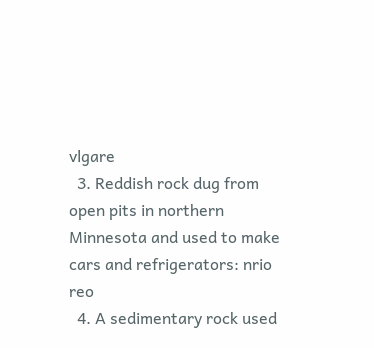vlgare
  3. Reddish rock dug from open pits in northern Minnesota and used to make cars and refrigerators: nrio reo
  4. A sedimentary rock used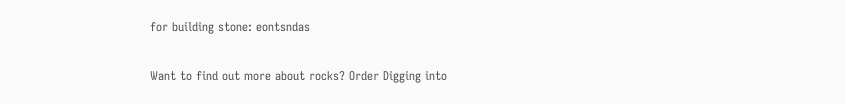for building stone: eontsndas

Want to find out more about rocks? Order Digging into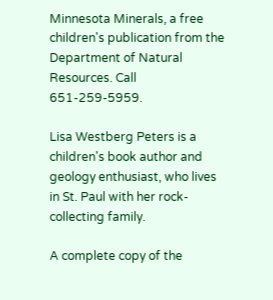Minnesota Minerals, a free children's publication from the Department of Natural Resources. Call 651-259-5959.

Lisa Westberg Peters is a children's book author and geology enthusiast, who lives in St. Paul with her rock-collecting family.

A complete copy of the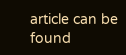article can be found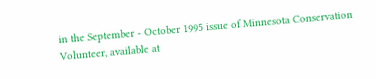in the September - October 1995 issue of Minnesota Conservation Volunteer, available at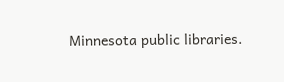Minnesota public libraries.